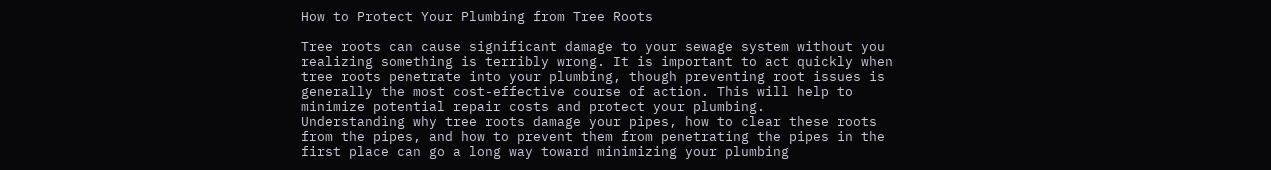How to Protect Your Plumbing from Tree Roots

Tree roots can cause significant damage to your sewage system without you realizing something is terribly wrong. It is important to act quickly when tree roots penetrate into your plumbing, though preventing root issues is generally the most cost-effective course of action. This will help to minimize potential repair costs and protect your plumbing.
Understanding why tree roots damage your pipes, how to clear these roots from the pipes, and how to prevent them from penetrating the pipes in the first place can go a long way toward minimizing your plumbing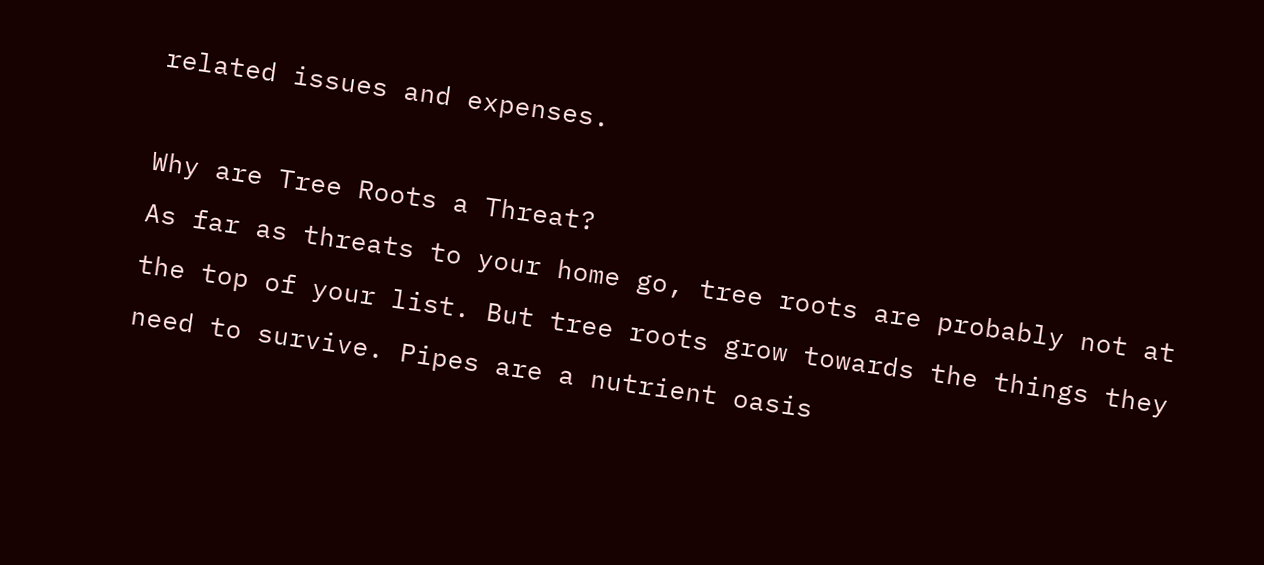related issues and expenses.

Why are Tree Roots a Threat?
As far as threats to your home go, tree roots are probably not at the top of your list. But tree roots grow towards the things they need to survive. Pipes are a nutrient oasis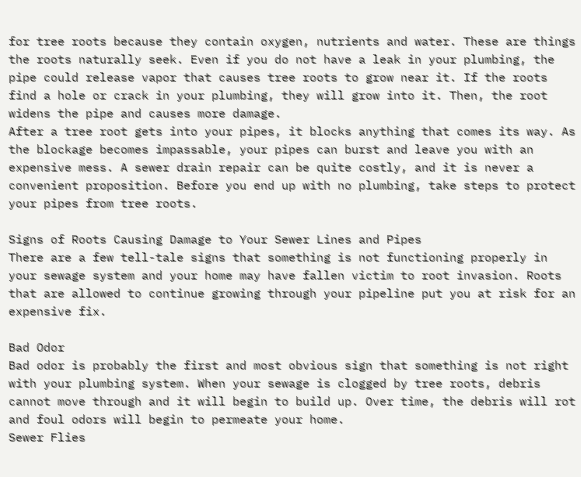for tree roots because they contain oxygen, nutrients and water. These are things the roots naturally seek. Even if you do not have a leak in your plumbing, the pipe could release vapor that causes tree roots to grow near it. If the roots find a hole or crack in your plumbing, they will grow into it. Then, the root widens the pipe and causes more damage.
After a tree root gets into your pipes, it blocks anything that comes its way. As the blockage becomes impassable, your pipes can burst and leave you with an expensive mess. A sewer drain repair can be quite costly, and it is never a convenient proposition. Before you end up with no plumbing, take steps to protect your pipes from tree roots.

Signs of Roots Causing Damage to Your Sewer Lines and Pipes
There are a few tell-tale signs that something is not functioning properly in your sewage system and your home may have fallen victim to root invasion. Roots that are allowed to continue growing through your pipeline put you at risk for an expensive fix.

Bad Odor
Bad odor is probably the first and most obvious sign that something is not right with your plumbing system. When your sewage is clogged by tree roots, debris cannot move through and it will begin to build up. Over time, the debris will rot and foul odors will begin to permeate your home.
Sewer Flies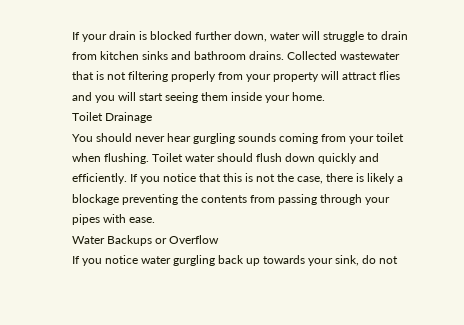If your drain is blocked further down, water will struggle to drain from kitchen sinks and bathroom drains. Collected wastewater that is not filtering properly from your property will attract flies and you will start seeing them inside your home.
Toilet Drainage
You should never hear gurgling sounds coming from your toilet when flushing. Toilet water should flush down quickly and efficiently. If you notice that this is not the case, there is likely a blockage preventing the contents from passing through your pipes with ease.
Water Backups or Overflow
If you notice water gurgling back up towards your sink, do not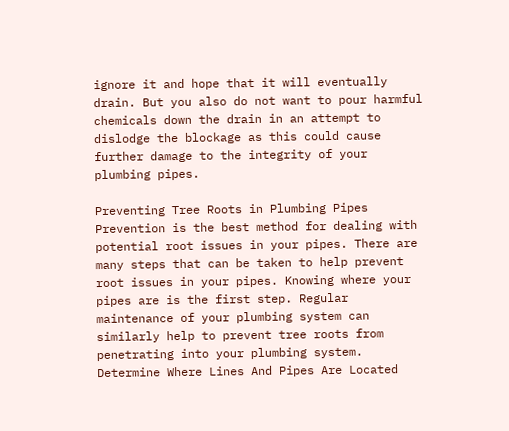ignore it and hope that it will eventually drain. But you also do not want to pour harmful chemicals down the drain in an attempt to dislodge the blockage as this could cause further damage to the integrity of your plumbing pipes.

Preventing Tree Roots in Plumbing Pipes
Prevention is the best method for dealing with potential root issues in your pipes. There are many steps that can be taken to help prevent root issues in your pipes. Knowing where your pipes are is the first step. Regular maintenance of your plumbing system can similarly help to prevent tree roots from penetrating into your plumbing system.
Determine Where Lines And Pipes Are Located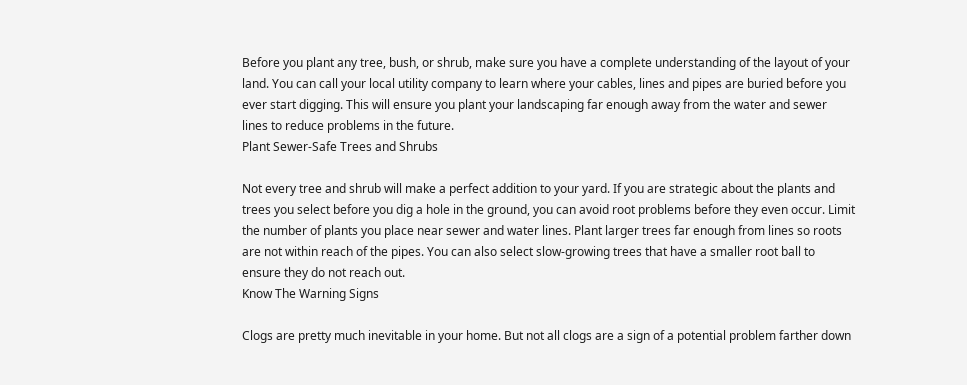Before you plant any tree, bush, or shrub, make sure you have a complete understanding of the layout of your land. You can call your local utility company to learn where your cables, lines and pipes are buried before you ever start digging. This will ensure you plant your landscaping far enough away from the water and sewer lines to reduce problems in the future.
Plant Sewer-Safe Trees and Shrubs

Not every tree and shrub will make a perfect addition to your yard. If you are strategic about the plants and trees you select before you dig a hole in the ground, you can avoid root problems before they even occur. Limit the number of plants you place near sewer and water lines. Plant larger trees far enough from lines so roots are not within reach of the pipes. You can also select slow-growing trees that have a smaller root ball to ensure they do not reach out.
Know The Warning Signs

Clogs are pretty much inevitable in your home. But not all clogs are a sign of a potential problem farther down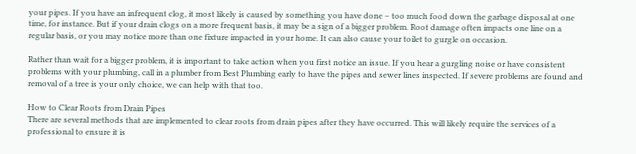your pipes. If you have an infrequent clog, it most likely is caused by something you have done – too much food down the garbage disposal at one time, for instance. But if your drain clogs on a more frequent basis, it may be a sign of a bigger problem. Root damage often impacts one line on a regular basis, or you may notice more than one fixture impacted in your home. It can also cause your toilet to gurgle on occasion.

Rather than wait for a bigger problem, it is important to take action when you first notice an issue. If you hear a gurgling noise or have consistent problems with your plumbing, call in a plumber from Best Plumbing early to have the pipes and sewer lines inspected. If severe problems are found and removal of a tree is your only choice, we can help with that too.

How to Clear Roots from Drain Pipes
There are several methods that are implemented to clear roots from drain pipes after they have occurred. This will likely require the services of a professional to ensure it is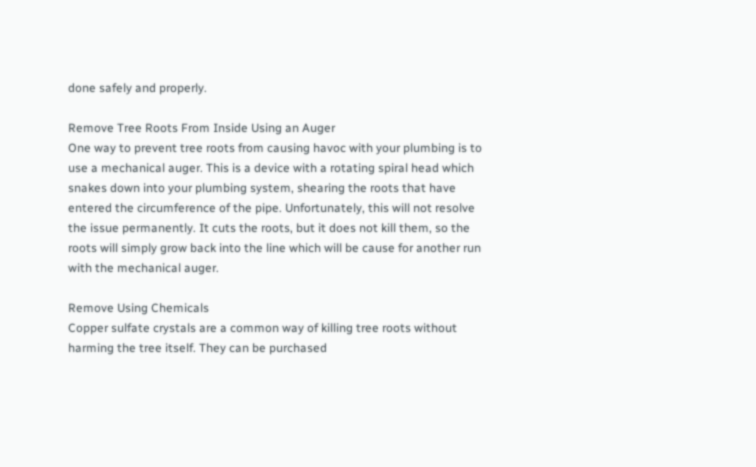done safely and properly.

Remove Tree Roots From Inside Using an Auger
One way to prevent tree roots from causing havoc with your plumbing is to use a mechanical auger. This is a device with a rotating spiral head which snakes down into your plumbing system, shearing the roots that have entered the circumference of the pipe. Unfortunately, this will not resolve the issue permanently. It cuts the roots, but it does not kill them, so the roots will simply grow back into the line which will be cause for another run with the mechanical auger.

Remove Using Chemicals
Copper sulfate crystals are a common way of killing tree roots without harming the tree itself. They can be purchased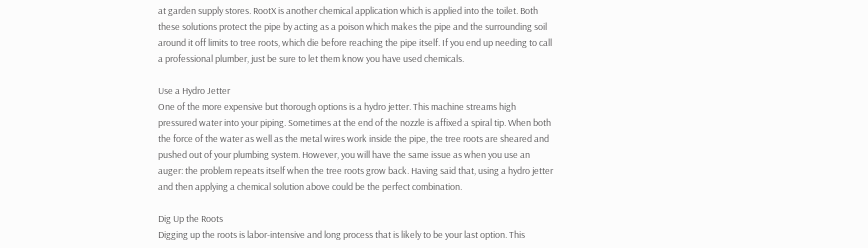at garden supply stores. RootX is another chemical application which is applied into the toilet. Both these solutions protect the pipe by acting as a poison which makes the pipe and the surrounding soil around it off limits to tree roots, which die before reaching the pipe itself. If you end up needing to call a professional plumber, just be sure to let them know you have used chemicals.

Use a Hydro Jetter
One of the more expensive but thorough options is a hydro jetter. This machine streams high pressured water into your piping. Sometimes at the end of the nozzle is affixed a spiral tip. When both the force of the water as well as the metal wires work inside the pipe, the tree roots are sheared and pushed out of your plumbing system. However, you will have the same issue as when you use an auger: the problem repeats itself when the tree roots grow back. Having said that, using a hydro jetter and then applying a chemical solution above could be the perfect combination.

Dig Up the Roots
Digging up the roots is labor-intensive and long process that is likely to be your last option. This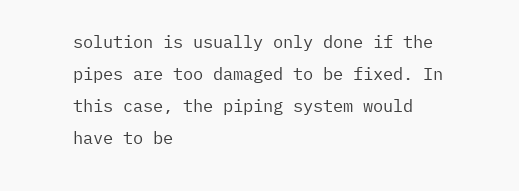solution is usually only done if the pipes are too damaged to be fixed. In this case, the piping system would have to be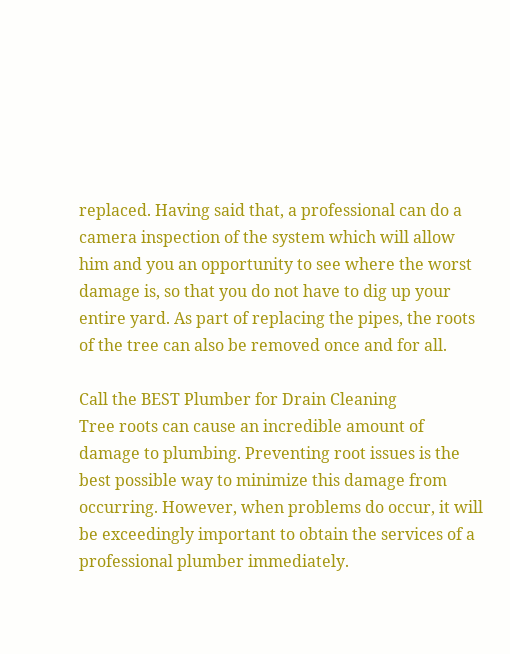replaced. Having said that, a professional can do a camera inspection of the system which will allow him and you an opportunity to see where the worst damage is, so that you do not have to dig up your entire yard. As part of replacing the pipes, the roots of the tree can also be removed once and for all.

Call the BEST Plumber for Drain Cleaning
Tree roots can cause an incredible amount of damage to plumbing. Preventing root issues is the best possible way to minimize this damage from occurring. However, when problems do occur, it will be exceedingly important to obtain the services of a professional plumber immediately.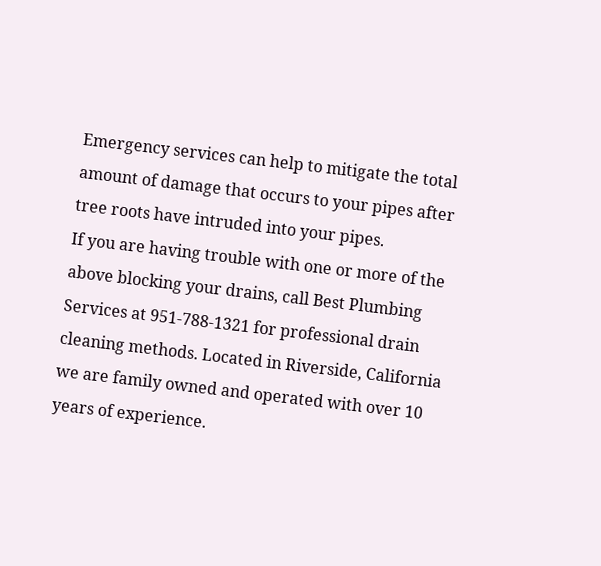Emergency services can help to mitigate the total amount of damage that occurs to your pipes after tree roots have intruded into your pipes.
If you are having trouble with one or more of the above blocking your drains, call Best Plumbing Services at 951-788-1321 for professional drain cleaning methods. Located in Riverside, California we are family owned and operated with over 10 years of experience.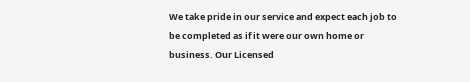We take pride in our service and expect each job to be completed as if it were our own home or business. Our Licensed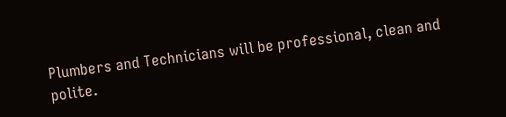Plumbers and Technicians will be professional, clean and polite.